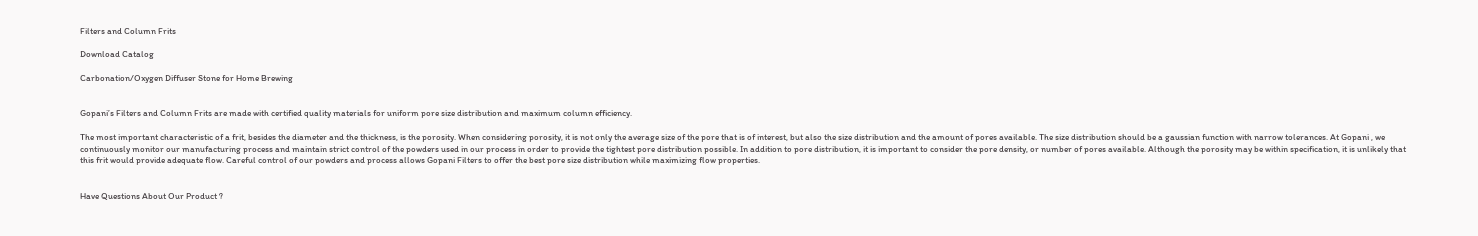Filters and Column Frits

Download Catalog

Carbonation/Oxygen Diffuser Stone for Home Brewing


Gopani’s Filters and Column Frits are made with certified quality materials for uniform pore size distribution and maximum column efficiency.

The most important characteristic of a frit, besides the diameter and the thickness, is the porosity. When considering porosity, it is not only the average size of the pore that is of interest, but also the size distribution and the amount of pores available. The size distribution should be a gaussian function with narrow tolerances. At Gopani , we continuously monitor our manufacturing process and maintain strict control of the powders used in our process in order to provide the tightest pore distribution possible. In addition to pore distribution, it is important to consider the pore density, or number of pores available. Although the porosity may be within specification, it is unlikely that this frit would provide adequate flow. Careful control of our powders and process allows Gopani Filters to offer the best pore size distribution while maximizing flow properties.


Have Questions About Our Product ?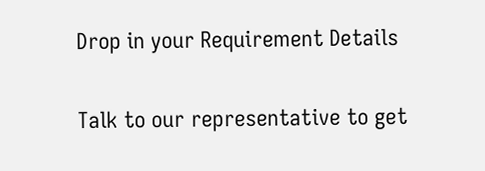Drop in your Requirement Details

Talk to our representative to get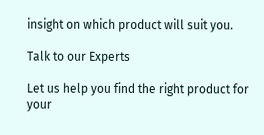insight on which product will suit you.

Talk to our Experts

Let us help you find the right product for your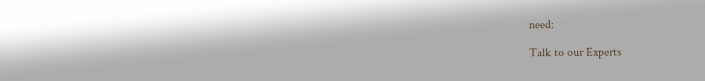need:

Talk to our Experts